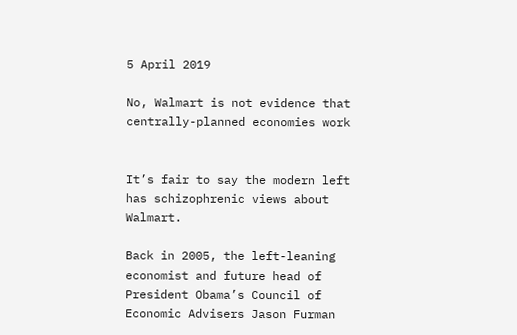5 April 2019

No, Walmart is not evidence that centrally-planned economies work


It’s fair to say the modern left has schizophrenic views about Walmart.

Back in 2005, the left-leaning economist and future head of President Obama’s Council of Economic Advisers Jason Furman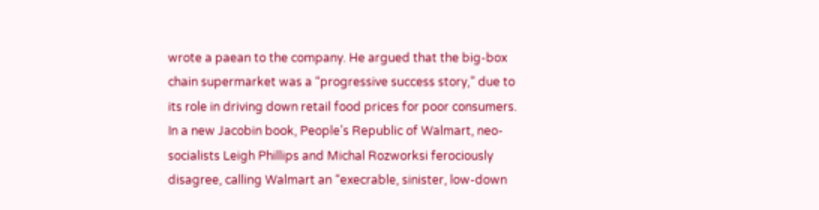wrote a paean to the company. He argued that the big-box chain supermarket was a “progressive success story,” due to its role in driving down retail food prices for poor consumers. In a new Jacobin book, People’s Republic of Walmart, neo-socialists Leigh Phillips and Michal Rozworksi ferociously disagree, calling Walmart an “execrable, sinister, low-down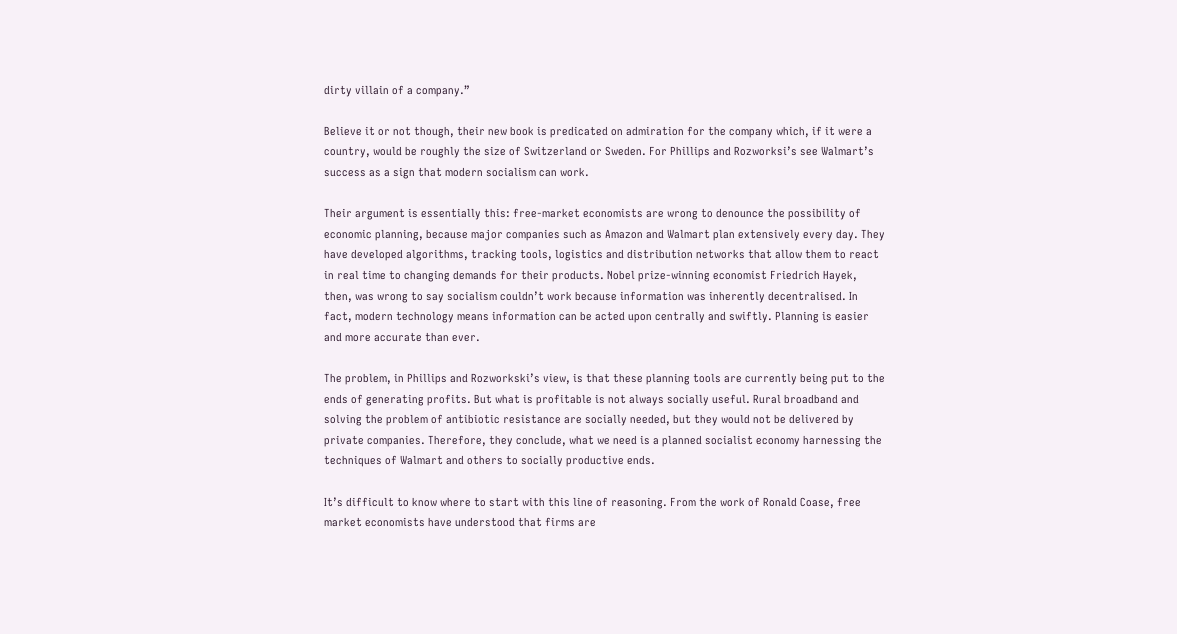dirty villain of a company.”

Believe it or not though, their new book is predicated on admiration for the company which, if it were a country, would be roughly the size of Switzerland or Sweden. For Phillips and Rozworksi’s see Walmart’s success as a sign that modern socialism can work.

Their argument is essentially this: free-market economists are wrong to denounce the possibility of economic planning, because major companies such as Amazon and Walmart plan extensively every day. They have developed algorithms, tracking tools, logistics and distribution networks that allow them to react in real time to changing demands for their products. Nobel prize-winning economist Friedrich Hayek, then, was wrong to say socialism couldn’t work because information was inherently decentralised. In fact, modern technology means information can be acted upon centrally and swiftly. Planning is easier and more accurate than ever.

The problem, in Phillips and Rozworkski’s view, is that these planning tools are currently being put to the ends of generating profits. But what is profitable is not always socially useful. Rural broadband and solving the problem of antibiotic resistance are socially needed, but they would not be delivered by private companies. Therefore, they conclude, what we need is a planned socialist economy harnessing the techniques of Walmart and others to socially productive ends.

It’s difficult to know where to start with this line of reasoning. From the work of Ronald Coase, free market economists have understood that firms are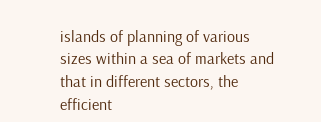islands of planning of various sizes within a sea of markets and that in different sectors, the efficient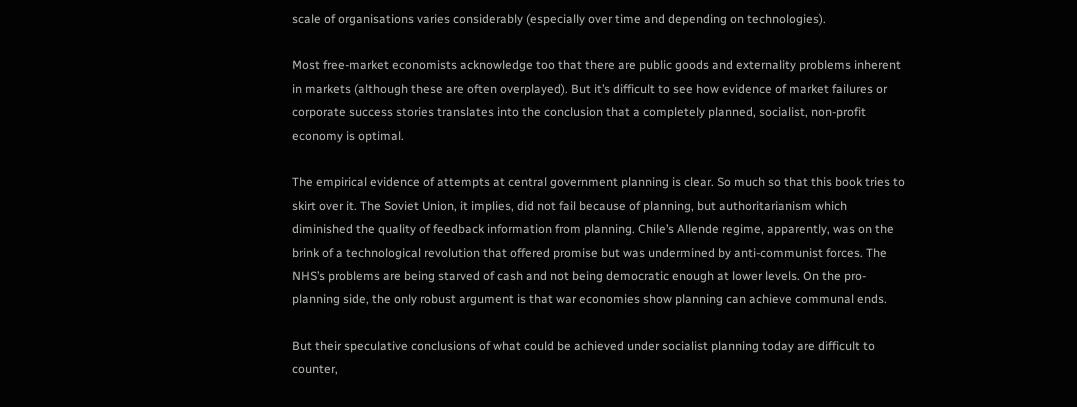scale of organisations varies considerably (especially over time and depending on technologies).

Most free-market economists acknowledge too that there are public goods and externality problems inherent in markets (although these are often overplayed). But it’s difficult to see how evidence of market failures or corporate success stories translates into the conclusion that a completely planned, socialist, non-profit economy is optimal.

The empirical evidence of attempts at central government planning is clear. So much so that this book tries to skirt over it. The Soviet Union, it implies, did not fail because of planning, but authoritarianism which diminished the quality of feedback information from planning. Chile’s Allende regime, apparently, was on the brink of a technological revolution that offered promise but was undermined by anti-communist forces. The NHS’s problems are being starved of cash and not being democratic enough at lower levels. On the pro-planning side, the only robust argument is that war economies show planning can achieve communal ends.

But their speculative conclusions of what could be achieved under socialist planning today are difficult to counter,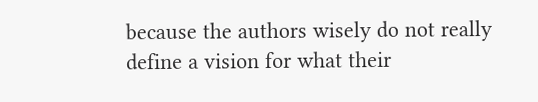because the authors wisely do not really define a vision for what their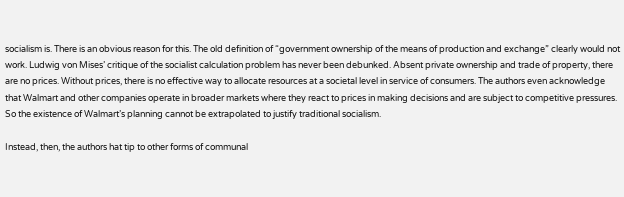socialism is. There is an obvious reason for this. The old definition of “government ownership of the means of production and exchange” clearly would not work. Ludwig von Mises’ critique of the socialist calculation problem has never been debunked. Absent private ownership and trade of property, there are no prices. Without prices, there is no effective way to allocate resources at a societal level in service of consumers. The authors even acknowledge that Walmart and other companies operate in broader markets where they react to prices in making decisions and are subject to competitive pressures. So the existence of Walmart’s planning cannot be extrapolated to justify traditional socialism.

Instead, then, the authors hat tip to other forms of communal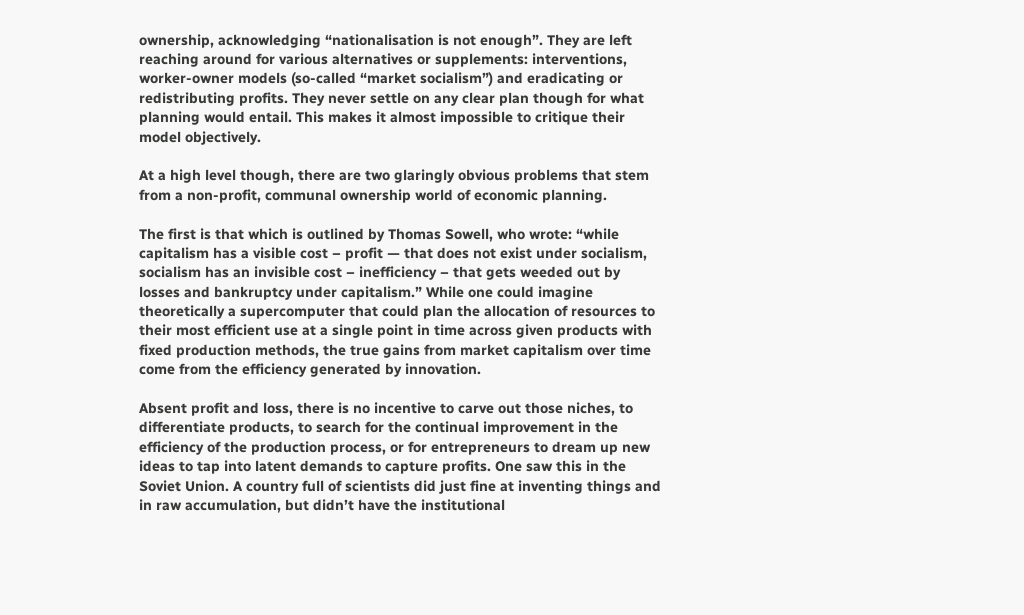ownership, acknowledging “nationalisation is not enough”. They are left reaching around for various alternatives or supplements: interventions, worker-owner models (so-called “market socialism”) and eradicating or redistributing profits. They never settle on any clear plan though for what planning would entail. This makes it almost impossible to critique their model objectively.

At a high level though, there are two glaringly obvious problems that stem from a non-profit, communal ownership world of economic planning.

The first is that which is outlined by Thomas Sowell, who wrote: “while capitalism has a visible cost – profit — that does not exist under socialism, socialism has an invisible cost – inefficiency – that gets weeded out by losses and bankruptcy under capitalism.” While one could imagine theoretically a supercomputer that could plan the allocation of resources to their most efficient use at a single point in time across given products with fixed production methods, the true gains from market capitalism over time come from the efficiency generated by innovation.

Absent profit and loss, there is no incentive to carve out those niches, to differentiate products, to search for the continual improvement in the efficiency of the production process, or for entrepreneurs to dream up new ideas to tap into latent demands to capture profits. One saw this in the Soviet Union. A country full of scientists did just fine at inventing things and in raw accumulation, but didn’t have the institutional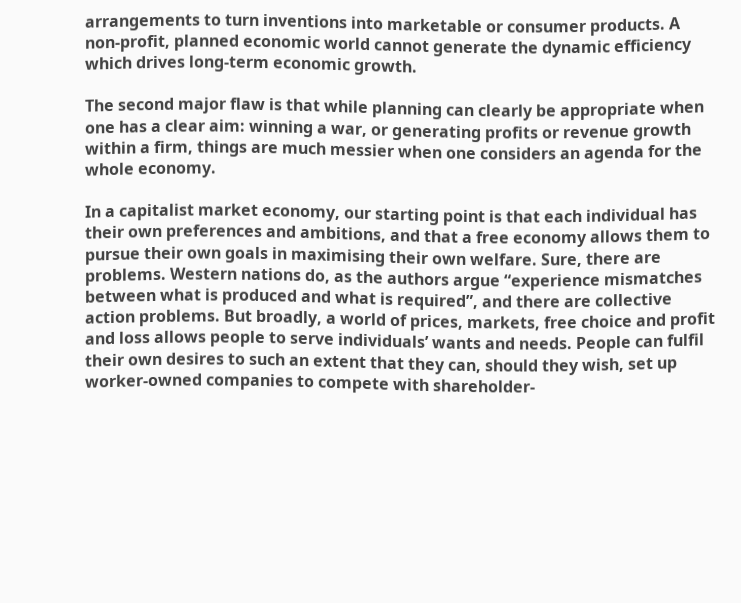arrangements to turn inventions into marketable or consumer products. A non-profit, planned economic world cannot generate the dynamic efficiency which drives long-term economic growth.

The second major flaw is that while planning can clearly be appropriate when one has a clear aim: winning a war, or generating profits or revenue growth within a firm, things are much messier when one considers an agenda for the whole economy.

In a capitalist market economy, our starting point is that each individual has their own preferences and ambitions, and that a free economy allows them to pursue their own goals in maximising their own welfare. Sure, there are problems. Western nations do, as the authors argue “experience mismatches between what is produced and what is required”, and there are collective action problems. But broadly, a world of prices, markets, free choice and profit and loss allows people to serve individuals’ wants and needs. People can fulfil their own desires to such an extent that they can, should they wish, set up worker-owned companies to compete with shareholder-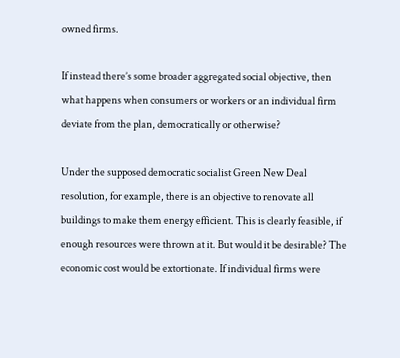owned firms.

If instead there’s some broader aggregated social objective, then what happens when consumers or workers or an individual firm deviate from the plan, democratically or otherwise?

Under the supposed democratic socialist Green New Deal resolution, for example, there is an objective to renovate all buildings to make them energy efficient. This is clearly feasible, if enough resources were thrown at it. But would it be desirable? The economic cost would be extortionate. If individual firms were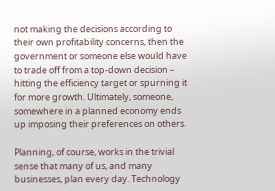not making the decisions according to their own profitability concerns, then the government or someone else would have to trade off from a top-down decision – hitting the efficiency target or spurning it for more growth. Ultimately, someone, somewhere in a planned economy ends up imposing their preferences on others.

Planning, of course, works in the trivial sense that many of us, and many businesses, plan every day. Technology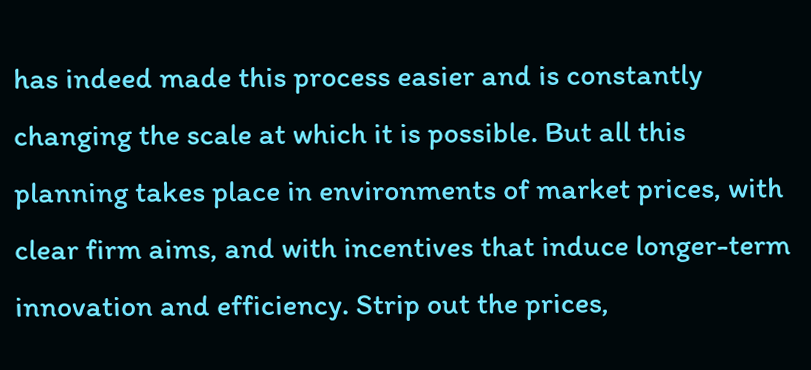has indeed made this process easier and is constantly changing the scale at which it is possible. But all this planning takes place in environments of market prices, with clear firm aims, and with incentives that induce longer-term innovation and efficiency. Strip out the prices,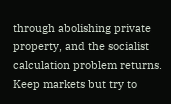through abolishing private property, and the socialist calculation problem returns. Keep markets but try to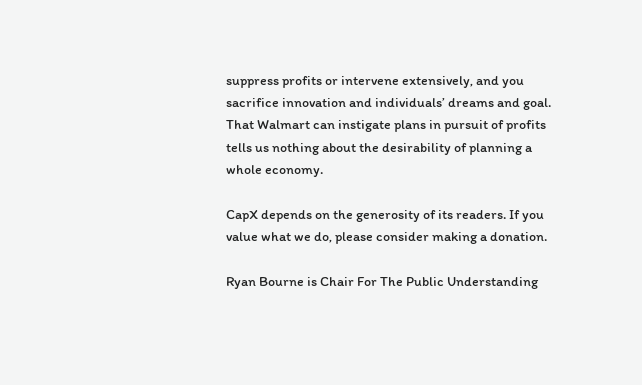suppress profits or intervene extensively, and you sacrifice innovation and individuals’ dreams and goal. That Walmart can instigate plans in pursuit of profits tells us nothing about the desirability of planning a whole economy.

CapX depends on the generosity of its readers. If you value what we do, please consider making a donation.

Ryan Bourne is Chair For The Public Understanding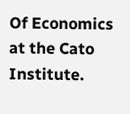Of Economics at the Cato Institute.